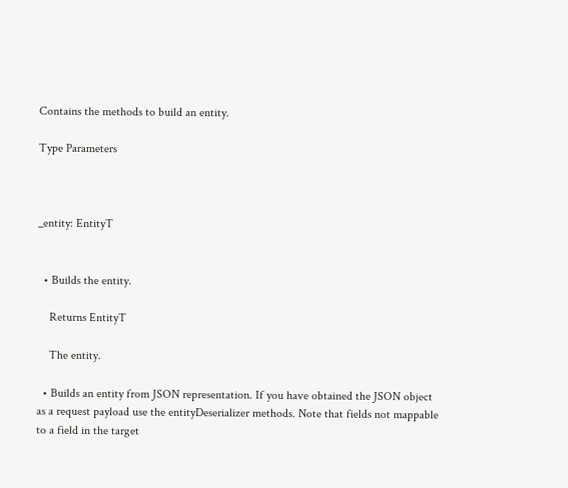Contains the methods to build an entity.

Type Parameters



_entity: EntityT


  • Builds the entity.

    Returns EntityT

    The entity.

  • Builds an entity from JSON representation. If you have obtained the JSON object as a request payload use the entityDeserializer methods. Note that fields not mappable to a field in the target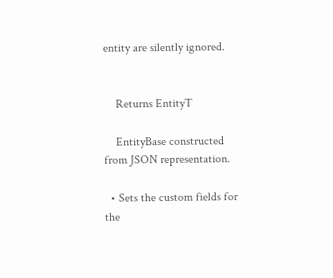entity are silently ignored.


    Returns EntityT

    EntityBase constructed from JSON representation.

  • Sets the custom fields for the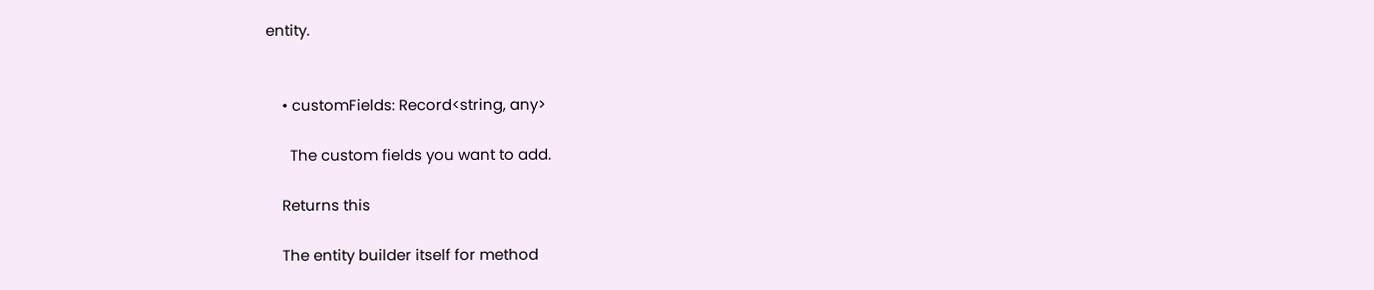entity.


    • customFields: Record<string, any>

      The custom fields you want to add.

    Returns this

    The entity builder itself for method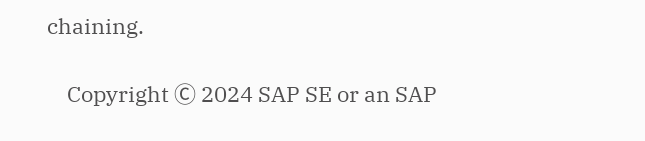chaining.

    Copyright Ⓒ 2024 SAP SE or an SAP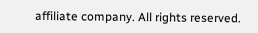affiliate company. All rights reserved.